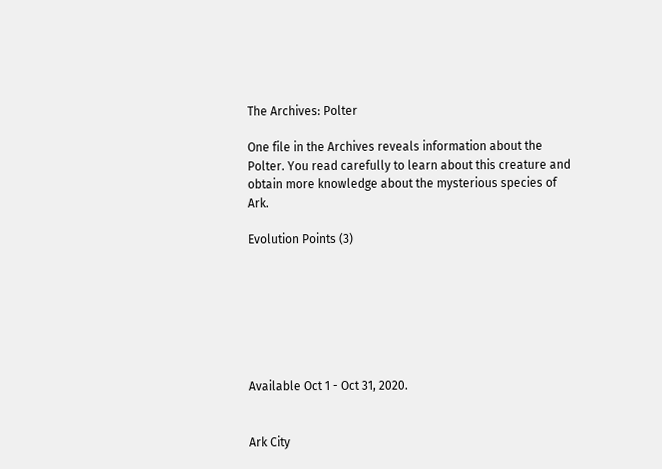The Archives: Polter

One file in the Archives reveals information about the Polter. You read carefully to learn about this creature and obtain more knowledge about the mysterious species of Ark.

Evolution Points (3)







Available Oct 1 - Oct 31, 2020.


Ark City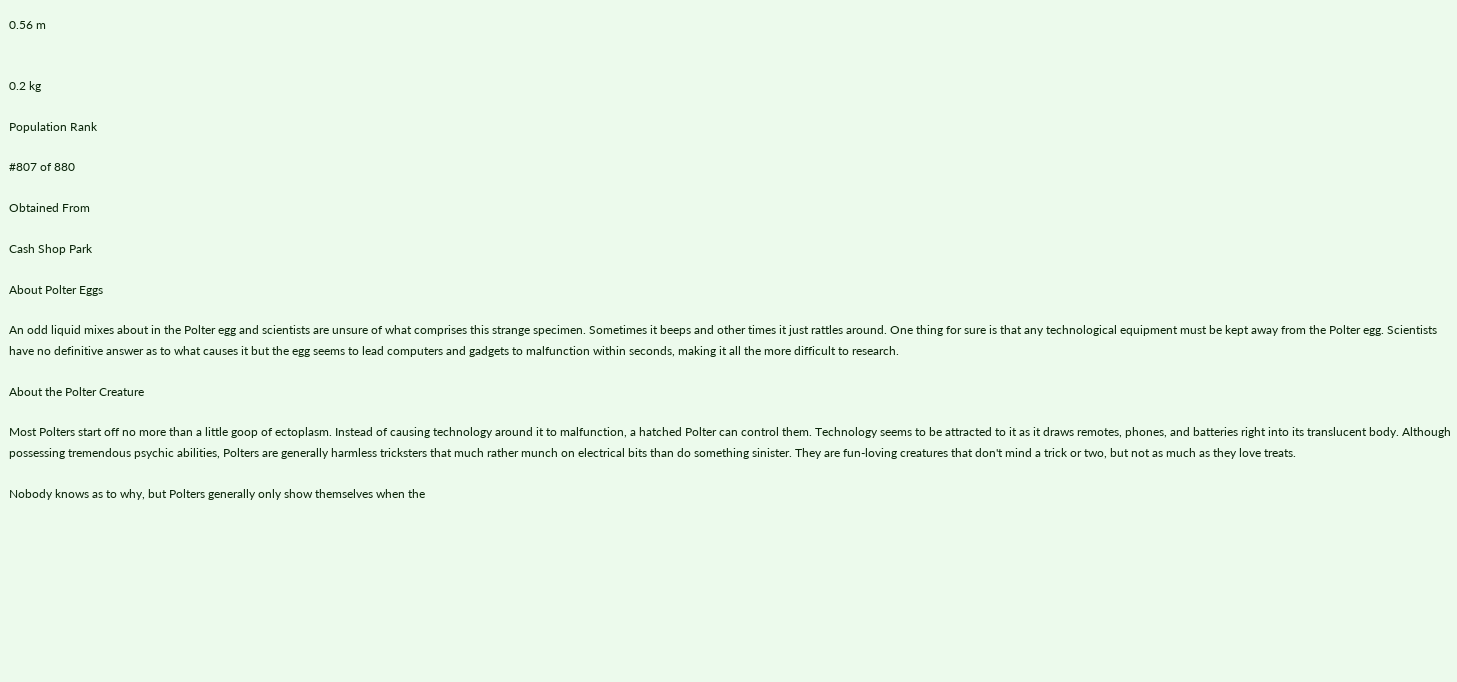0.56 m


0.2 kg

Population Rank

#807 of 880

Obtained From

Cash Shop Park

About Polter Eggs

An odd liquid mixes about in the Polter egg and scientists are unsure of what comprises this strange specimen. Sometimes it beeps and other times it just rattles around. One thing for sure is that any technological equipment must be kept away from the Polter egg. Scientists have no definitive answer as to what causes it but the egg seems to lead computers and gadgets to malfunction within seconds, making it all the more difficult to research.

About the Polter Creature

Most Polters start off no more than a little goop of ectoplasm. Instead of causing technology around it to malfunction, a hatched Polter can control them. Technology seems to be attracted to it as it draws remotes, phones, and batteries right into its translucent body. Although possessing tremendous psychic abilities, Polters are generally harmless tricksters that much rather munch on electrical bits than do something sinister. They are fun-loving creatures that don't mind a trick or two, but not as much as they love treats.

Nobody knows as to why, but Polters generally only show themselves when the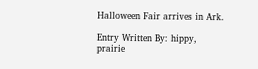Halloween Fair arrives in Ark.

Entry Written By: hippy, prairie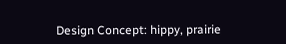Design Concept: hippy, prairie